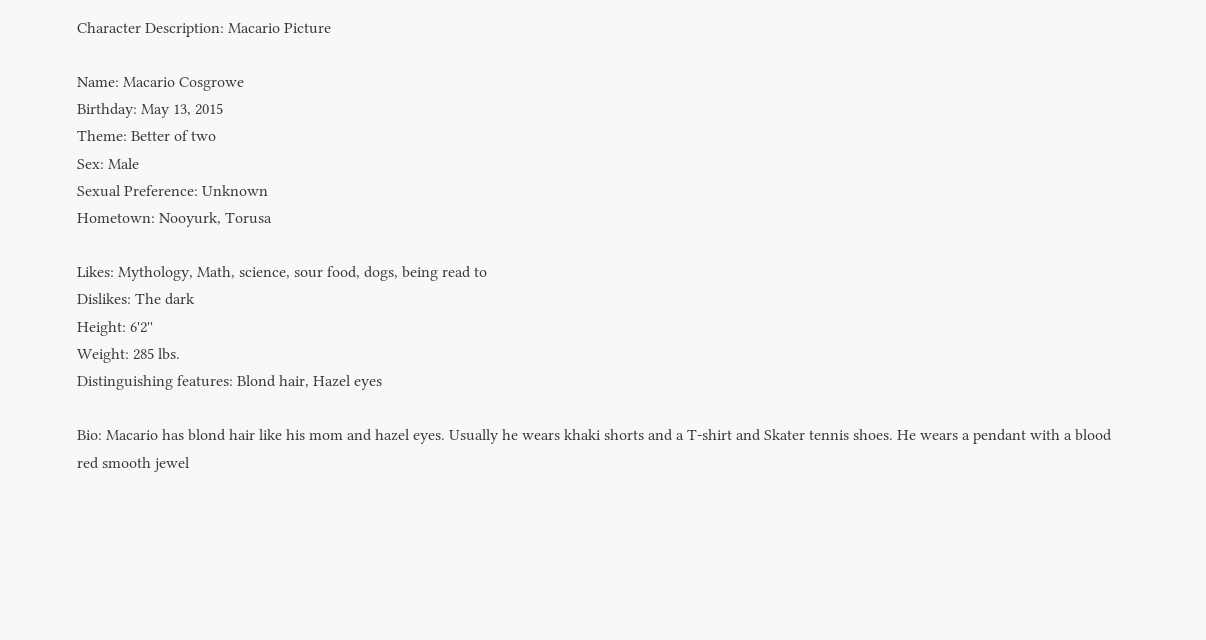Character Description: Macario Picture

Name: Macario Cosgrowe
Birthday: May 13, 2015
Theme: Better of two
Sex: Male
Sexual Preference: Unknown
Hometown: Nooyurk, Torusa

Likes: Mythology, Math, science, sour food, dogs, being read to
Dislikes: The dark
Height: 6'2''
Weight: 285 lbs.
Distinguishing features: Blond hair, Hazel eyes

Bio: Macario has blond hair like his mom and hazel eyes. Usually he wears khaki shorts and a T-shirt and Skater tennis shoes. He wears a pendant with a blood red smooth jewel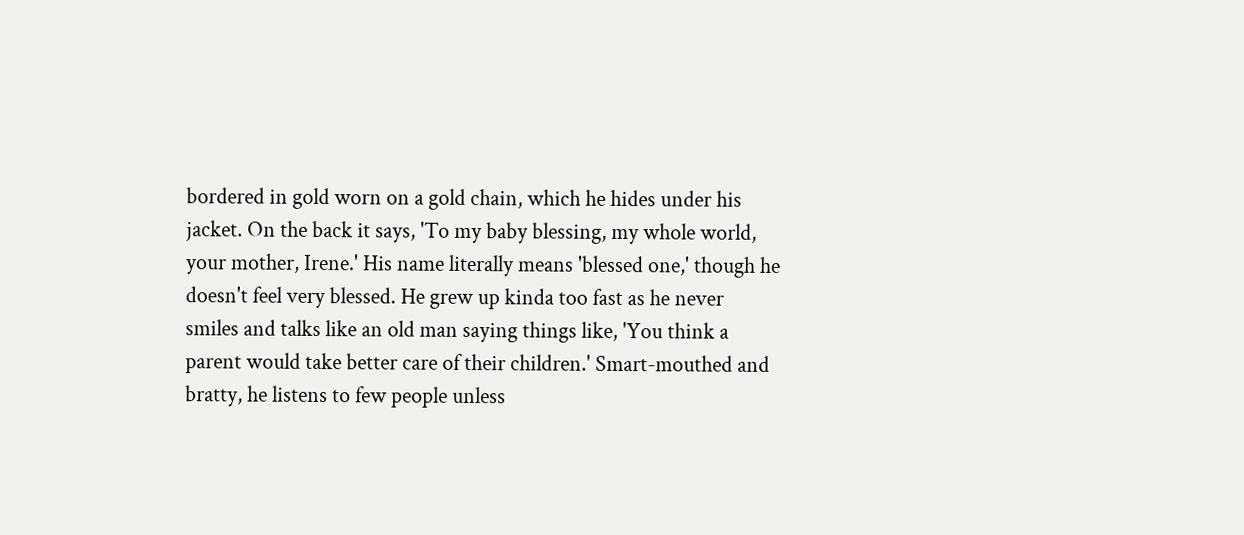bordered in gold worn on a gold chain, which he hides under his jacket. On the back it says, 'To my baby blessing, my whole world, your mother, Irene.' His name literally means 'blessed one,' though he doesn't feel very blessed. He grew up kinda too fast as he never smiles and talks like an old man saying things like, 'You think a parent would take better care of their children.' Smart-mouthed and bratty, he listens to few people unless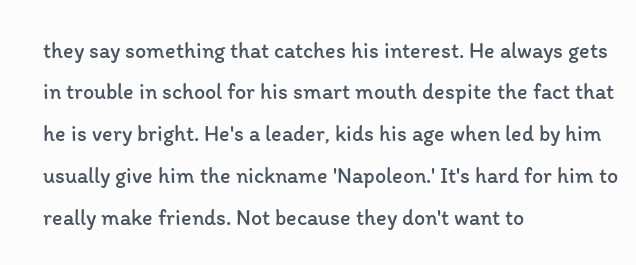they say something that catches his interest. He always gets in trouble in school for his smart mouth despite the fact that he is very bright. He's a leader, kids his age when led by him usually give him the nickname 'Napoleon.' It's hard for him to really make friends. Not because they don't want to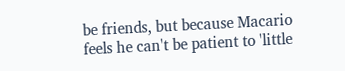be friends, but because Macario feels he can't be patient to 'little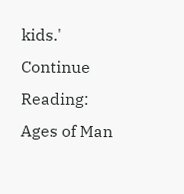kids.'
Continue Reading: Ages of Man